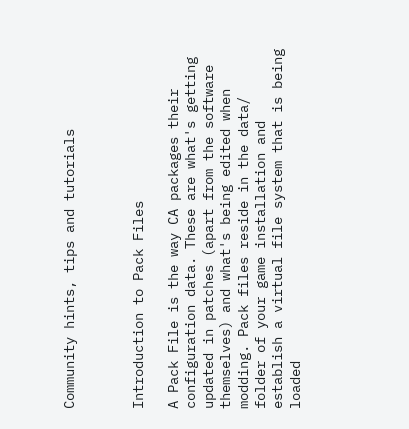Community hints, tips and tutorials



Introduction to Pack Files

A Pack File is the way CA packages their configuration data. These are what's getting updated in patches (apart from the software themselves) and what's being edited when modding. Pack files reside in the data/ folder of your game installation and establish a virtual file system that is being loaded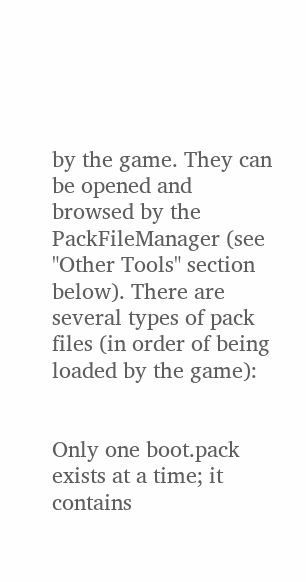by the game. They can be opened and browsed by the PackFileManager (see "Other Tools" section below). There are several types of pack files (in order of being loaded by the game):


Only one boot.pack exists at a time; it contains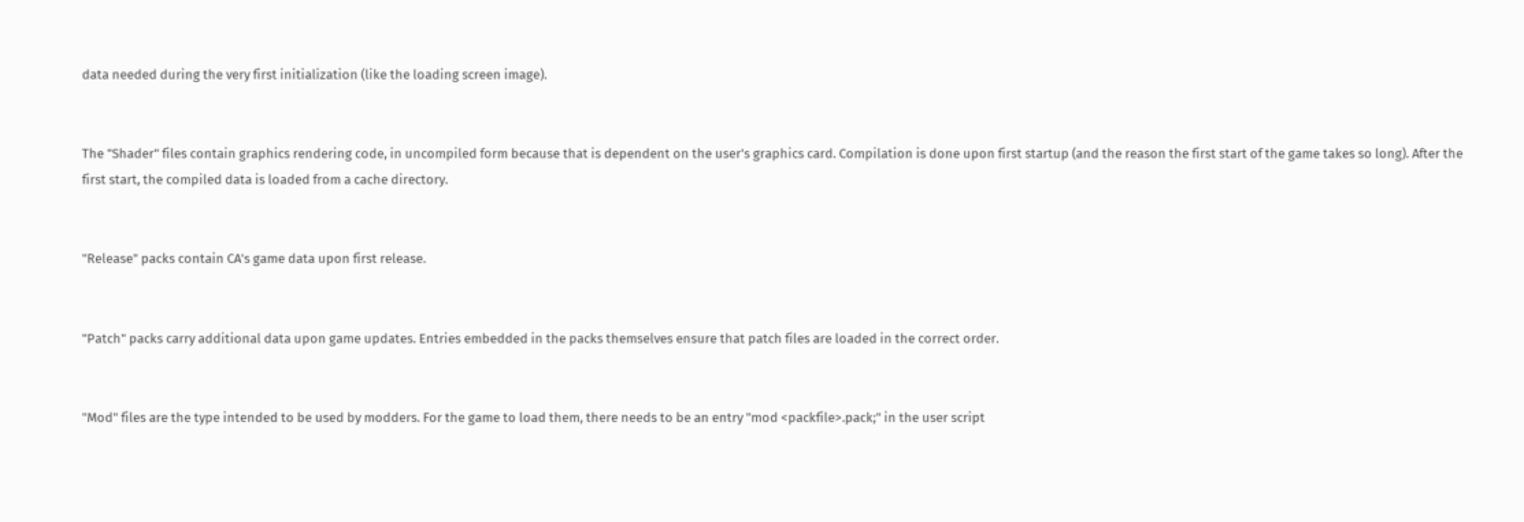data needed during the very first initialization (like the loading screen image).


The "Shader" files contain graphics rendering code, in uncompiled form because that is dependent on the user's graphics card. Compilation is done upon first startup (and the reason the first start of the game takes so long). After the first start, the compiled data is loaded from a cache directory.


"Release" packs contain CA's game data upon first release.


"Patch" packs carry additional data upon game updates. Entries embedded in the packs themselves ensure that patch files are loaded in the correct order.


"Mod" files are the type intended to be used by modders. For the game to load them, there needs to be an entry "mod <packfile>.pack;" in the user script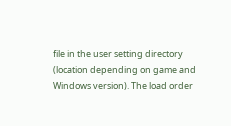file in the user setting directory (location depending on game and Windows version). The load order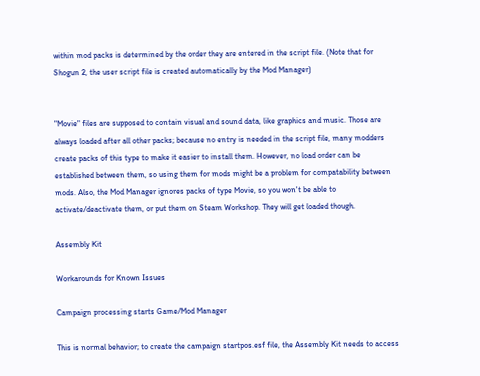within mod packs is determined by the order they are entered in the script file. (Note that for Shogun 2, the user script file is created automatically by the Mod Manager)


"Movie" files are supposed to contain visual and sound data, like graphics and music. Those are always loaded after all other packs; because no entry is needed in the script file, many modders create packs of this type to make it easier to install them. However, no load order can be established between them, so using them for mods might be a problem for compatability between mods. Also, the Mod Manager ignores packs of type Movie, so you won't be able to activate/deactivate them, or put them on Steam Workshop. They will get loaded though.

Assembly Kit

Workarounds for Known Issues

Campaign processing starts Game/Mod Manager

This is normal behavior; to create the campaign startpos.esf file, the Assembly Kit needs to access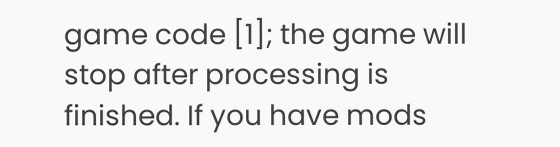game code [1]; the game will stop after processing is finished. If you have mods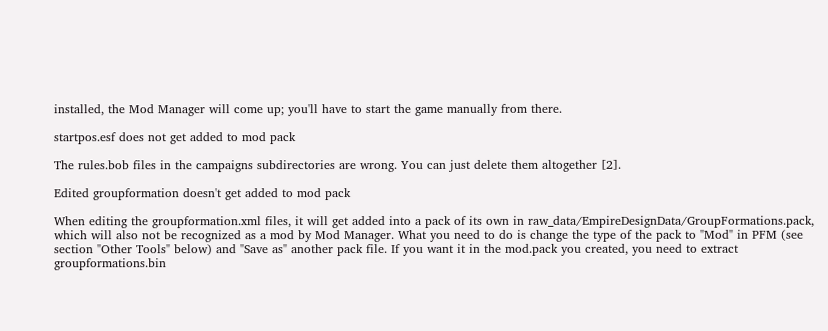installed, the Mod Manager will come up; you'll have to start the game manually from there.

startpos.esf does not get added to mod pack

The rules.bob files in the campaigns subdirectories are wrong. You can just delete them altogether [2].

Edited groupformation doesn't get added to mod pack

When editing the groupformation.xml files, it will get added into a pack of its own in raw_data/EmpireDesignData/GroupFormations.pack, which will also not be recognized as a mod by Mod Manager. What you need to do is change the type of the pack to "Mod" in PFM (see section "Other Tools" below) and "Save as" another pack file. If you want it in the mod.pack you created, you need to extract groupformations.bin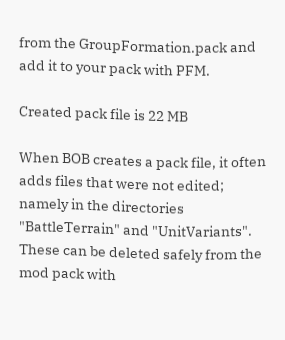from the GroupFormation.pack and add it to your pack with PFM.

Created pack file is 22 MB

When BOB creates a pack file, it often adds files that were not edited; namely in the directories "BattleTerrain" and "UnitVariants". These can be deleted safely from the mod pack with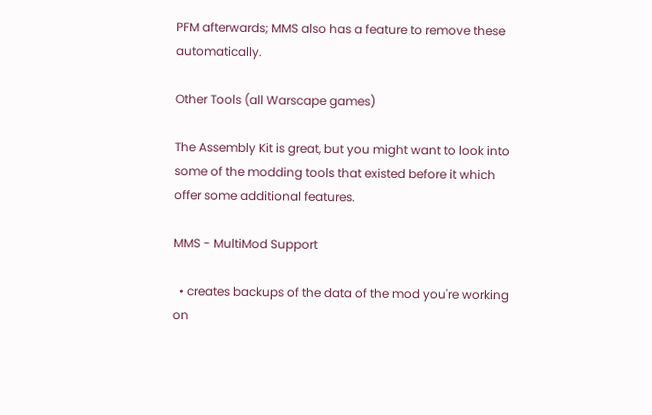PFM afterwards; MMS also has a feature to remove these automatically.

Other Tools (all Warscape games)

The Assembly Kit is great, but you might want to look into some of the modding tools that existed before it which offer some additional features.

MMS - MultiMod Support

  • creates backups of the data of the mod you're working on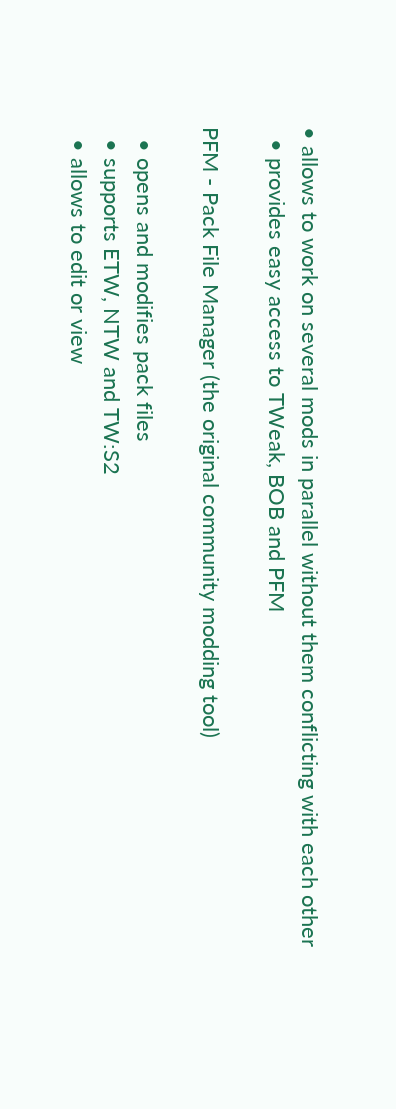• allows to work on several mods in parallel without them conflicting with each other
  • provides easy access to TWeak, BOB and PFM

PFM - Pack File Manager (the original community modding tool)

  • opens and modifies pack files
  • supports ETW, NTW and TW:S2
  • allows to edit or view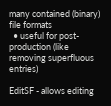many contained (binary) file formats
  • useful for post-production (like removing superfluous entries)

EditSF - allows editing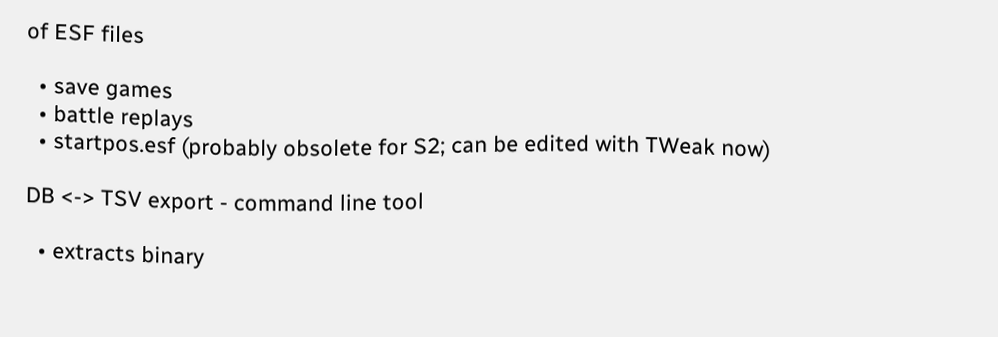of ESF files

  • save games
  • battle replays
  • startpos.esf (probably obsolete for S2; can be edited with TWeak now)

DB <-> TSV export - command line tool

  • extracts binary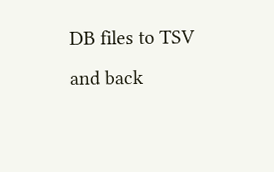DB files to TSV and back